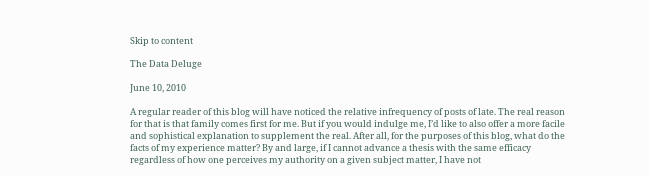Skip to content

The Data Deluge

June 10, 2010

A regular reader of this blog will have noticed the relative infrequency of posts of late. The real reason for that is that family comes first for me. But if you would indulge me, I’d like to also offer a more facile and sophistical explanation to supplement the real. After all, for the purposes of this blog, what do the facts of my experience matter? By and large, if I cannot advance a thesis with the same efficacy regardless of how one perceives my authority on a given subject matter, I have not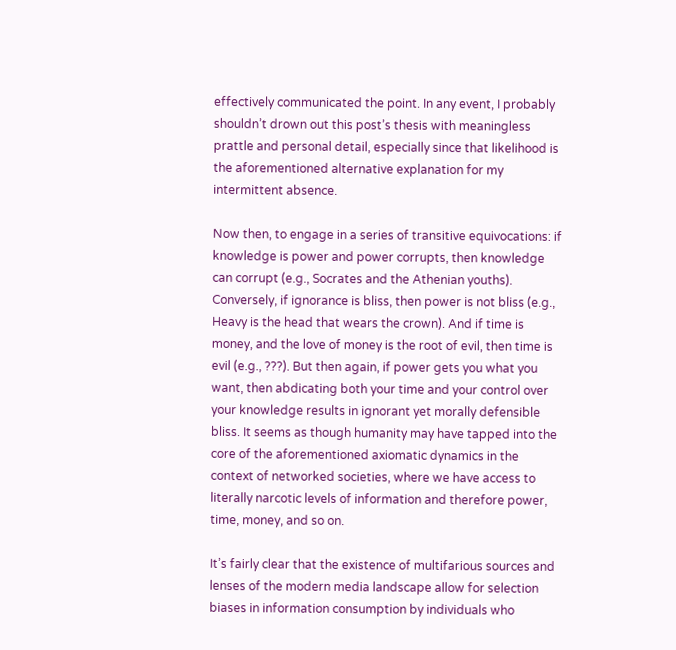effectively communicated the point. In any event, I probably shouldn’t drown out this post’s thesis with meaningless prattle and personal detail, especially since that likelihood is the aforementioned alternative explanation for my intermittent absence.

Now then, to engage in a series of transitive equivocations: if knowledge is power and power corrupts, then knowledge can corrupt (e.g., Socrates and the Athenian youths). Conversely, if ignorance is bliss, then power is not bliss (e.g., Heavy is the head that wears the crown). And if time is money, and the love of money is the root of evil, then time is evil (e.g., ???). But then again, if power gets you what you want, then abdicating both your time and your control over your knowledge results in ignorant yet morally defensible bliss. It seems as though humanity may have tapped into the core of the aforementioned axiomatic dynamics in the context of networked societies, where we have access to literally narcotic levels of information and therefore power, time, money, and so on.

It’s fairly clear that the existence of multifarious sources and lenses of the modern media landscape allow for selection biases in information consumption by individuals who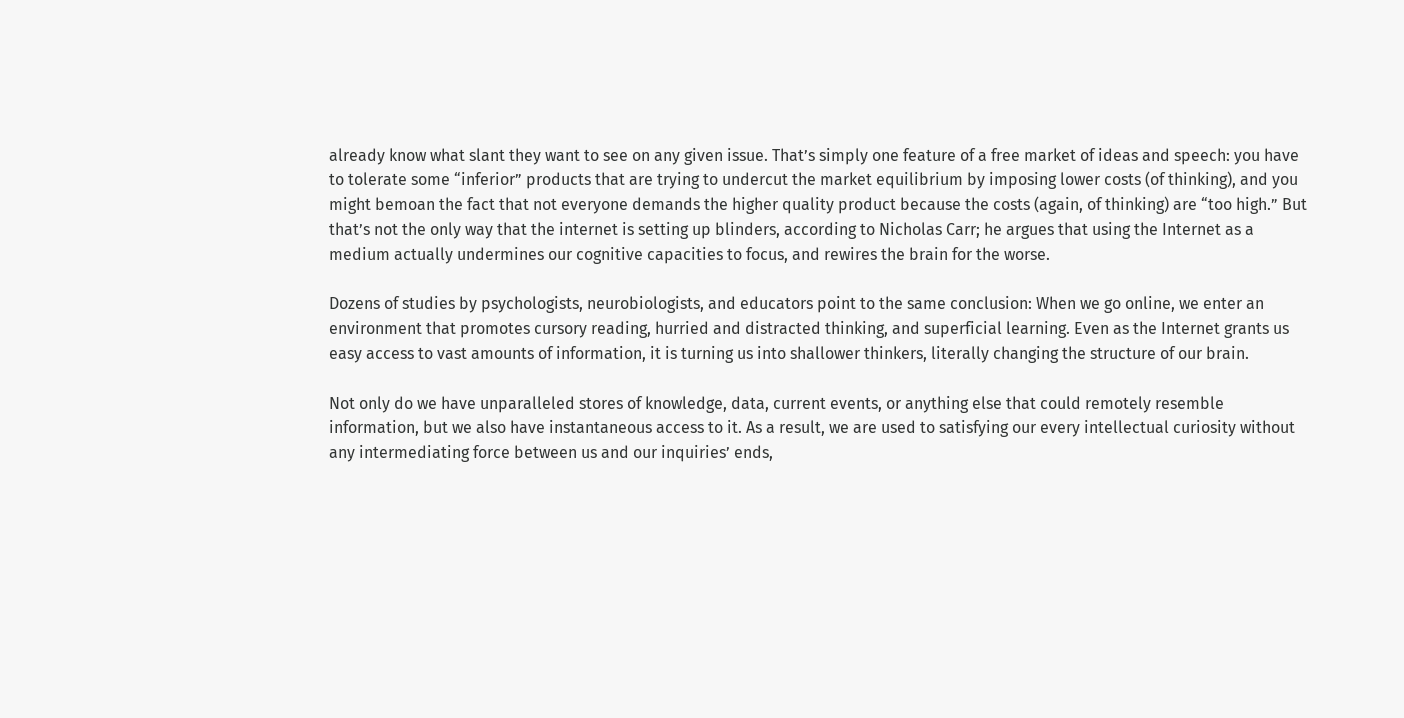already know what slant they want to see on any given issue. That’s simply one feature of a free market of ideas and speech: you have to tolerate some “inferior” products that are trying to undercut the market equilibrium by imposing lower costs (of thinking), and you might bemoan the fact that not everyone demands the higher quality product because the costs (again, of thinking) are “too high.” But that’s not the only way that the internet is setting up blinders, according to Nicholas Carr; he argues that using the Internet as a medium actually undermines our cognitive capacities to focus, and rewires the brain for the worse.

Dozens of studies by psychologists, neurobiologists, and educators point to the same conclusion: When we go online, we enter an environment that promotes cursory reading, hurried and distracted thinking, and superficial learning. Even as the Internet grants us easy access to vast amounts of information, it is turning us into shallower thinkers, literally changing the structure of our brain.

Not only do we have unparalleled stores of knowledge, data, current events, or anything else that could remotely resemble information, but we also have instantaneous access to it. As a result, we are used to satisfying our every intellectual curiosity without any intermediating force between us and our inquiries’ ends,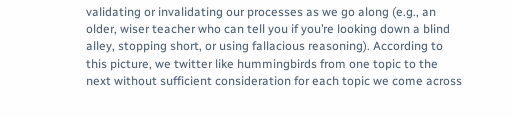validating or invalidating our processes as we go along (e.g., an older, wiser teacher who can tell you if you’re looking down a blind alley, stopping short, or using fallacious reasoning). According to this picture, we twitter like hummingbirds from one topic to the next without sufficient consideration for each topic we come across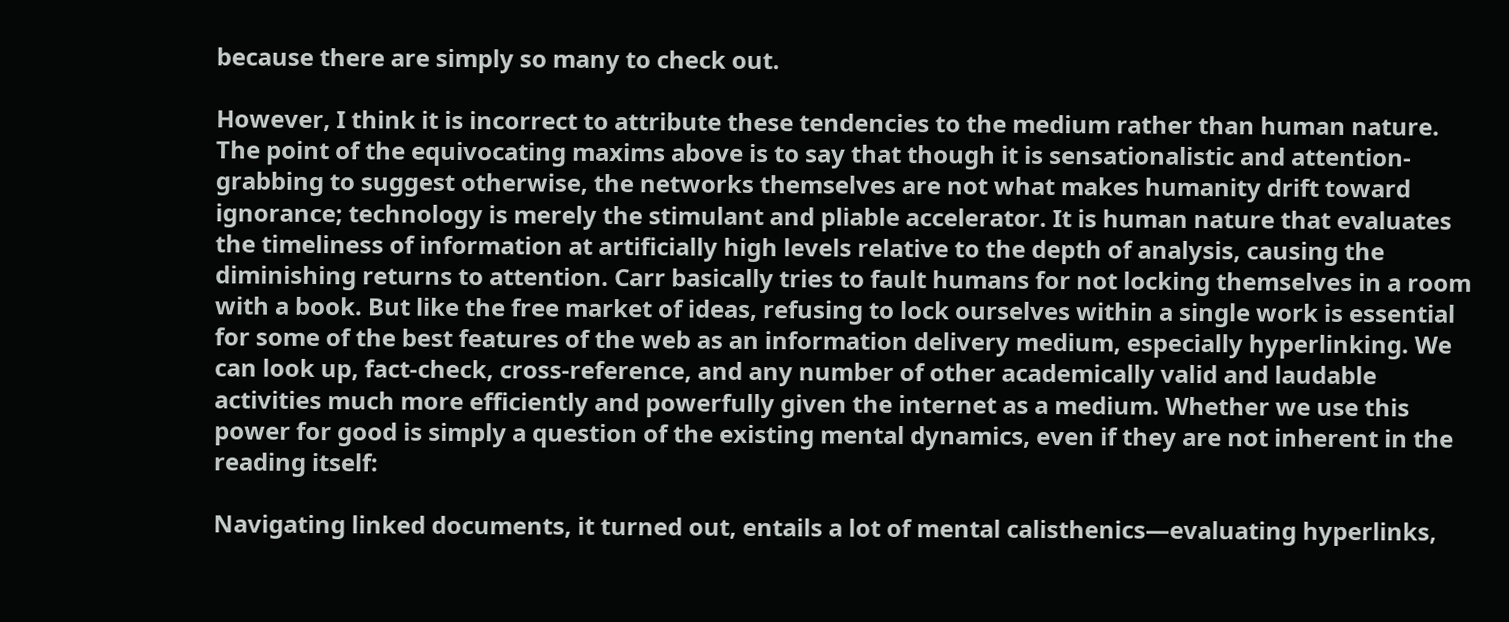because there are simply so many to check out.

However, I think it is incorrect to attribute these tendencies to the medium rather than human nature. The point of the equivocating maxims above is to say that though it is sensationalistic and attention-grabbing to suggest otherwise, the networks themselves are not what makes humanity drift toward ignorance; technology is merely the stimulant and pliable accelerator. It is human nature that evaluates the timeliness of information at artificially high levels relative to the depth of analysis, causing the diminishing returns to attention. Carr basically tries to fault humans for not locking themselves in a room with a book. But like the free market of ideas, refusing to lock ourselves within a single work is essential for some of the best features of the web as an information delivery medium, especially hyperlinking. We can look up, fact-check, cross-reference, and any number of other academically valid and laudable activities much more efficiently and powerfully given the internet as a medium. Whether we use this power for good is simply a question of the existing mental dynamics, even if they are not inherent in the reading itself:

Navigating linked documents, it turned out, entails a lot of mental calisthenics—evaluating hyperlinks,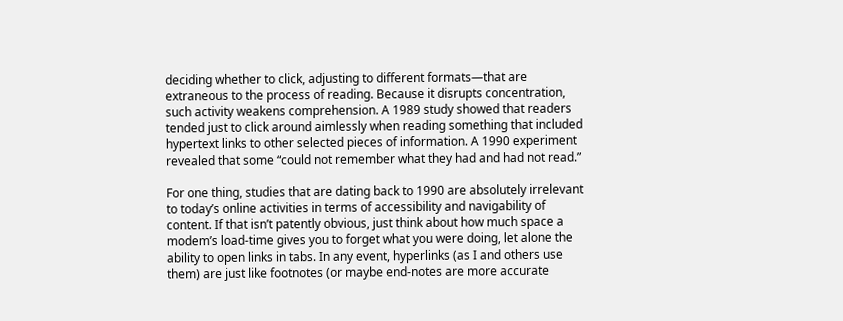deciding whether to click, adjusting to different formats—that are extraneous to the process of reading. Because it disrupts concentration, such activity weakens comprehension. A 1989 study showed that readers tended just to click around aimlessly when reading something that included hypertext links to other selected pieces of information. A 1990 experiment revealed that some “could not remember what they had and had not read.”

For one thing, studies that are dating back to 1990 are absolutely irrelevant to today’s online activities in terms of accessibility and navigability of content. If that isn’t patently obvious, just think about how much space a modem’s load-time gives you to forget what you were doing, let alone the ability to open links in tabs. In any event, hyperlinks (as I and others use them) are just like footnotes (or maybe end-notes are more accurate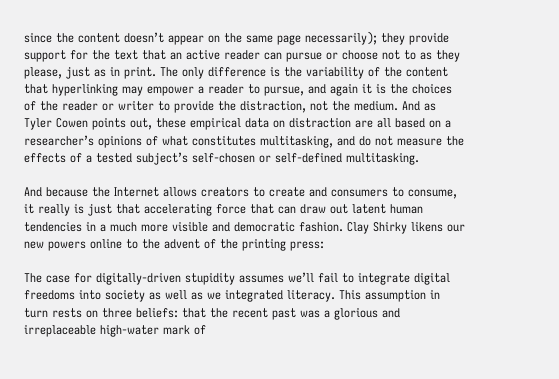since the content doesn’t appear on the same page necessarily); they provide support for the text that an active reader can pursue or choose not to as they please, just as in print. The only difference is the variability of the content that hyperlinking may empower a reader to pursue, and again it is the choices of the reader or writer to provide the distraction, not the medium. And as Tyler Cowen points out, these empirical data on distraction are all based on a researcher’s opinions of what constitutes multitasking, and do not measure the effects of a tested subject’s self-chosen or self-defined multitasking.

And because the Internet allows creators to create and consumers to consume, it really is just that accelerating force that can draw out latent human tendencies in a much more visible and democratic fashion. Clay Shirky likens our new powers online to the advent of the printing press:

The case for digitally-driven stupidity assumes we’ll fail to integrate digital freedoms into society as well as we integrated literacy. This assumption in turn rests on three beliefs: that the recent past was a glorious and irreplaceable high-water mark of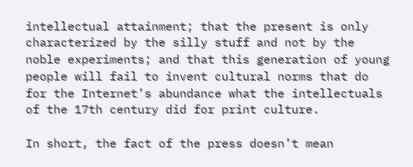intellectual attainment; that the present is only characterized by the silly stuff and not by the noble experiments; and that this generation of young people will fail to invent cultural norms that do for the Internet’s abundance what the intellectuals of the 17th century did for print culture.

In short, the fact of the press doesn’t mean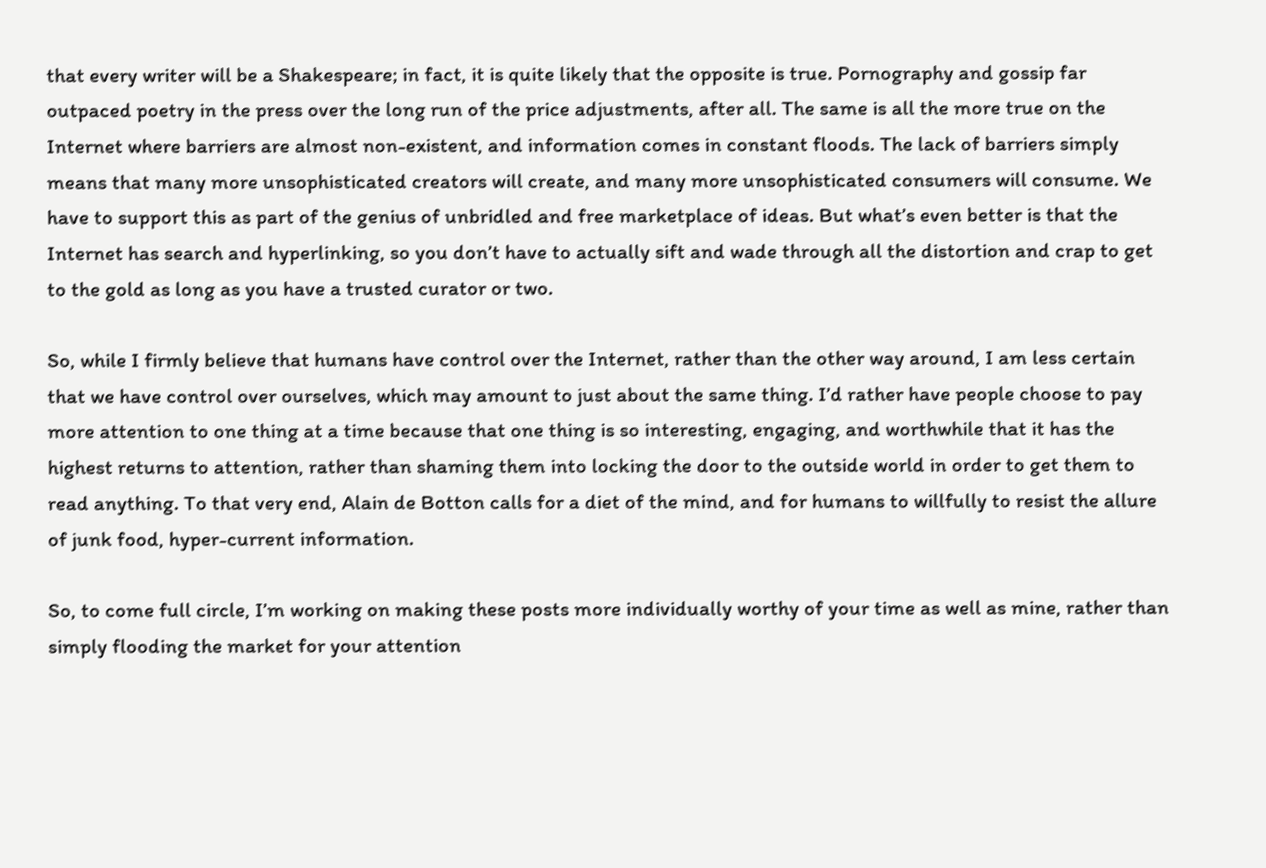that every writer will be a Shakespeare; in fact, it is quite likely that the opposite is true. Pornography and gossip far outpaced poetry in the press over the long run of the price adjustments, after all. The same is all the more true on the Internet where barriers are almost non-existent, and information comes in constant floods. The lack of barriers simply means that many more unsophisticated creators will create, and many more unsophisticated consumers will consume. We have to support this as part of the genius of unbridled and free marketplace of ideas. But what’s even better is that the Internet has search and hyperlinking, so you don’t have to actually sift and wade through all the distortion and crap to get to the gold as long as you have a trusted curator or two.

So, while I firmly believe that humans have control over the Internet, rather than the other way around, I am less certain that we have control over ourselves, which may amount to just about the same thing. I’d rather have people choose to pay more attention to one thing at a time because that one thing is so interesting, engaging, and worthwhile that it has the highest returns to attention, rather than shaming them into locking the door to the outside world in order to get them to read anything. To that very end, Alain de Botton calls for a diet of the mind, and for humans to willfully to resist the allure of junk food, hyper-current information.

So, to come full circle, I’m working on making these posts more individually worthy of your time as well as mine, rather than simply flooding the market for your attention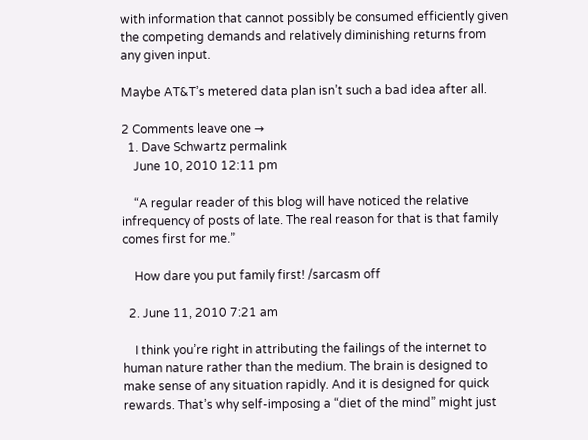with information that cannot possibly be consumed efficiently given the competing demands and relatively diminishing returns from any given input.

Maybe AT&T’s metered data plan isn’t such a bad idea after all.

2 Comments leave one →
  1. Dave Schwartz permalink
    June 10, 2010 12:11 pm

    “A regular reader of this blog will have noticed the relative infrequency of posts of late. The real reason for that is that family comes first for me.”

    How dare you put family first! /sarcasm off

  2. June 11, 2010 7:21 am

    I think you’re right in attributing the failings of the internet to human nature rather than the medium. The brain is designed to make sense of any situation rapidly. And it is designed for quick rewards. That’s why self-imposing a “diet of the mind” might just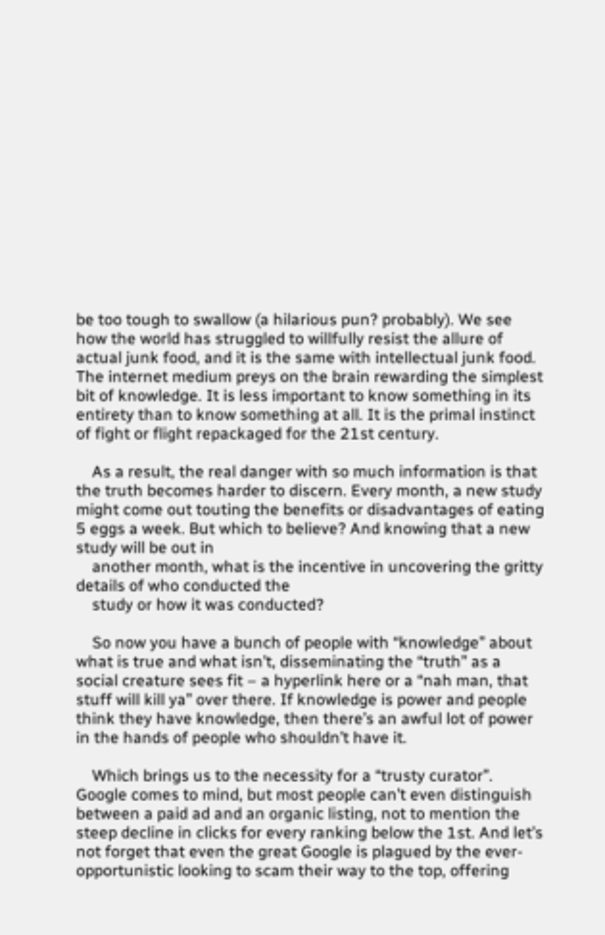be too tough to swallow (a hilarious pun? probably). We see how the world has struggled to willfully resist the allure of actual junk food, and it is the same with intellectual junk food. The internet medium preys on the brain rewarding the simplest bit of knowledge. It is less important to know something in its entirety than to know something at all. It is the primal instinct of fight or flight repackaged for the 21st century.

    As a result, the real danger with so much information is that the truth becomes harder to discern. Every month, a new study might come out touting the benefits or disadvantages of eating 5 eggs a week. But which to believe? And knowing that a new study will be out in
    another month, what is the incentive in uncovering the gritty details of who conducted the
    study or how it was conducted?

    So now you have a bunch of people with “knowledge” about what is true and what isn’t, disseminating the “truth” as a social creature sees fit – a hyperlink here or a “nah man, that stuff will kill ya” over there. If knowledge is power and people think they have knowledge, then there’s an awful lot of power in the hands of people who shouldn’t have it.

    Which brings us to the necessity for a “trusty curator”. Google comes to mind, but most people can’t even distinguish between a paid ad and an organic listing, not to mention the steep decline in clicks for every ranking below the 1st. And let’s not forget that even the great Google is plagued by the ever-opportunistic looking to scam their way to the top, offering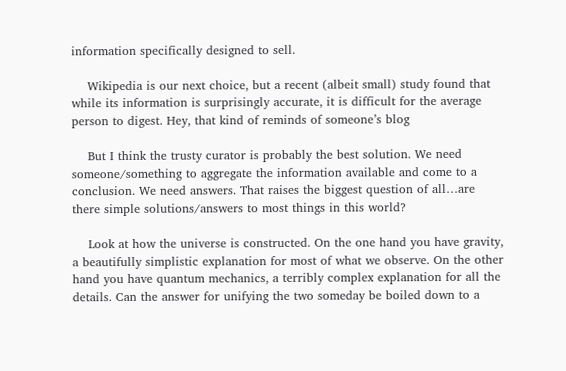information specifically designed to sell.

    Wikipedia is our next choice, but a recent (albeit small) study found that while its information is surprisingly accurate, it is difficult for the average person to digest. Hey, that kind of reminds of someone’s blog

    But I think the trusty curator is probably the best solution. We need someone/something to aggregate the information available and come to a conclusion. We need answers. That raises the biggest question of all…are there simple solutions/answers to most things in this world?

    Look at how the universe is constructed. On the one hand you have gravity, a beautifully simplistic explanation for most of what we observe. On the other hand you have quantum mechanics, a terribly complex explanation for all the details. Can the answer for unifying the two someday be boiled down to a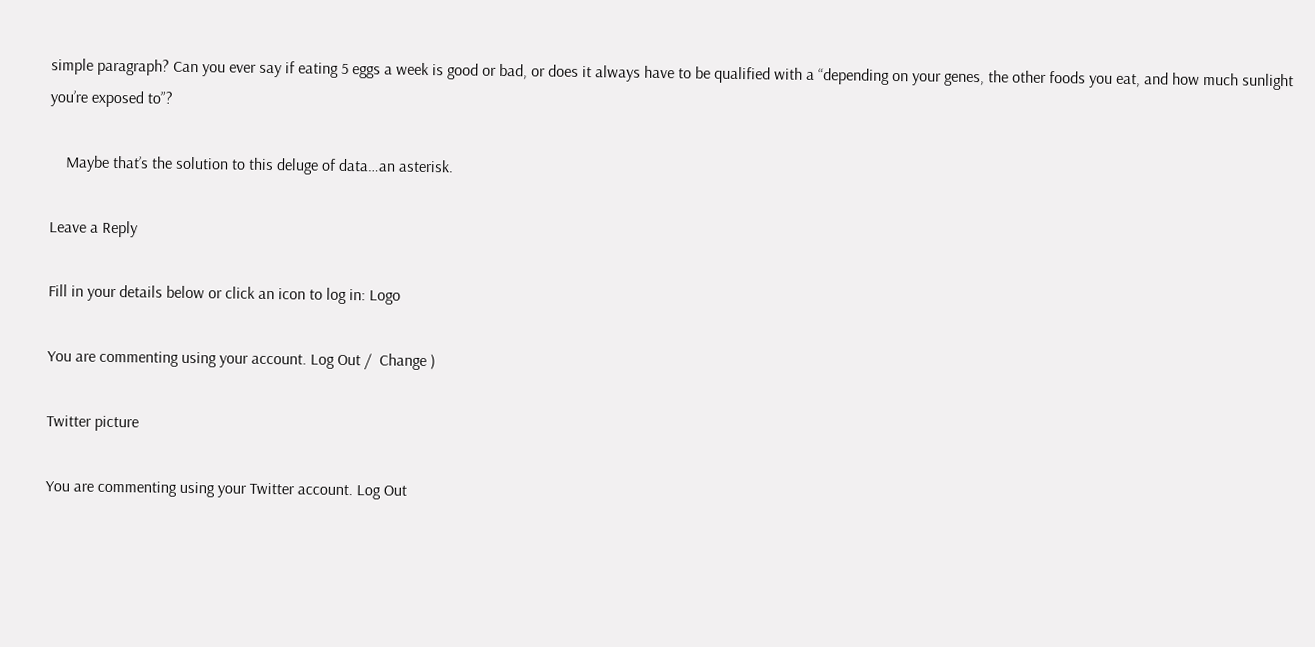simple paragraph? Can you ever say if eating 5 eggs a week is good or bad, or does it always have to be qualified with a “depending on your genes, the other foods you eat, and how much sunlight you’re exposed to”?

    Maybe that’s the solution to this deluge of data…an asterisk.

Leave a Reply

Fill in your details below or click an icon to log in: Logo

You are commenting using your account. Log Out /  Change )

Twitter picture

You are commenting using your Twitter account. Log Out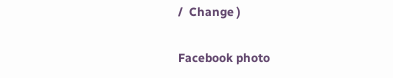/  Change )

Facebook photo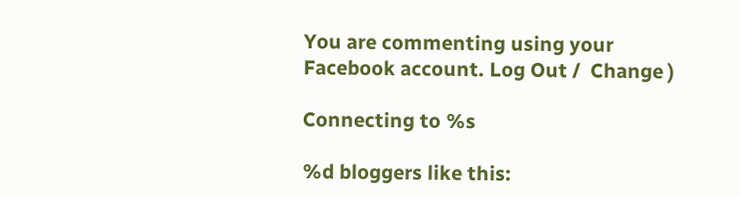You are commenting using your Facebook account. Log Out /  Change )

Connecting to %s

%d bloggers like this: